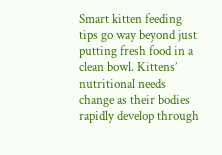Smart kitten feeding tips go way beyond just putting fresh food in a clean bowl. Kittens’ nutritional needs change as their bodies rapidly develop through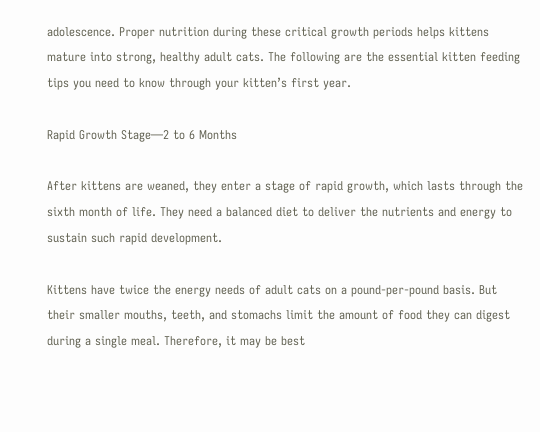adolescence. Proper nutrition during these critical growth periods helps kittens mature into strong, healthy adult cats. The following are the essential kitten feeding tips you need to know through your kitten’s first year.

Rapid Growth Stage—2 to 6 Months

After kittens are weaned, they enter a stage of rapid growth, which lasts through the sixth month of life. They need a balanced diet to deliver the nutrients and energy to sustain such rapid development.

Kittens have twice the energy needs of adult cats on a pound-per-pound basis. But their smaller mouths, teeth, and stomachs limit the amount of food they can digest during a single meal. Therefore, it may be best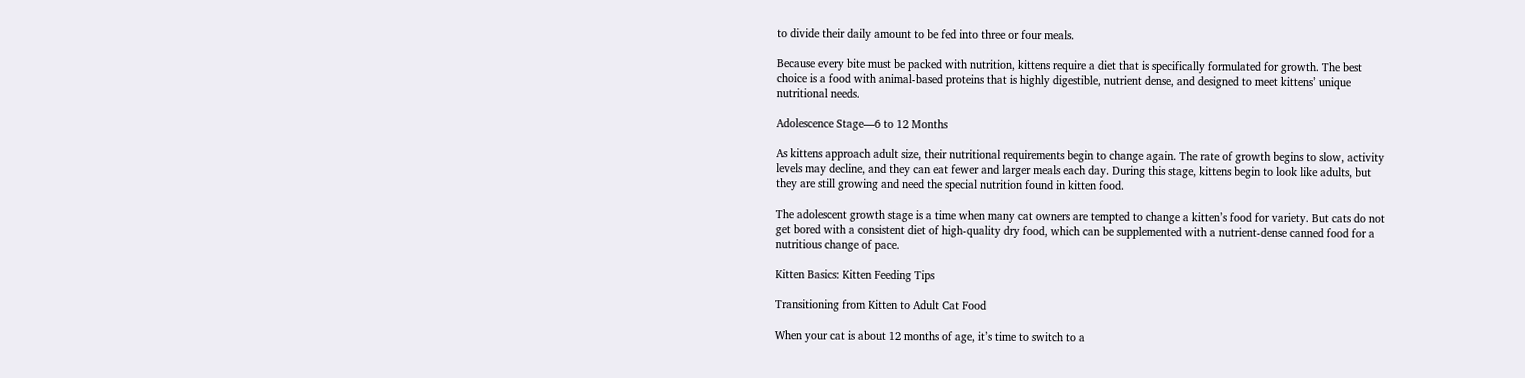to divide their daily amount to be fed into three or four meals.

Because every bite must be packed with nutrition, kittens require a diet that is specifically formulated for growth. The best choice is a food with animal-based proteins that is highly digestible, nutrient dense, and designed to meet kittens’ unique nutritional needs.

Adolescence Stage—6 to 12 Months

As kittens approach adult size, their nutritional requirements begin to change again. The rate of growth begins to slow, activity levels may decline, and they can eat fewer and larger meals each day. During this stage, kittens begin to look like adults, but they are still growing and need the special nutrition found in kitten food.

The adolescent growth stage is a time when many cat owners are tempted to change a kitten’s food for variety. But cats do not get bored with a consistent diet of high-quality dry food, which can be supplemented with a nutrient-dense canned food for a nutritious change of pace.

Kitten Basics: Kitten Feeding Tips

Transitioning from Kitten to Adult Cat Food

When your cat is about 12 months of age, it’s time to switch to a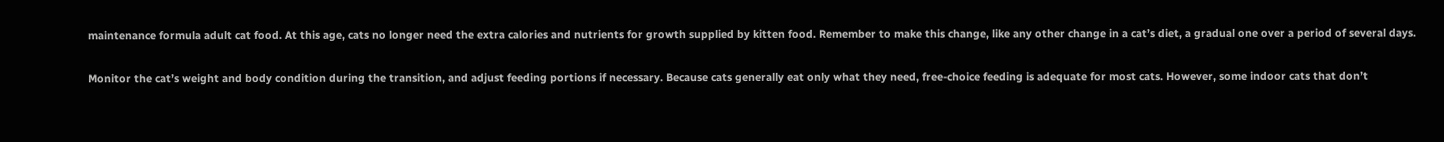maintenance formula adult cat food. At this age, cats no longer need the extra calories and nutrients for growth supplied by kitten food. Remember to make this change, like any other change in a cat’s diet, a gradual one over a period of several days.

Monitor the cat’s weight and body condition during the transition, and adjust feeding portions if necessary. Because cats generally eat only what they need, free-choice feeding is adequate for most cats. However, some indoor cats that don’t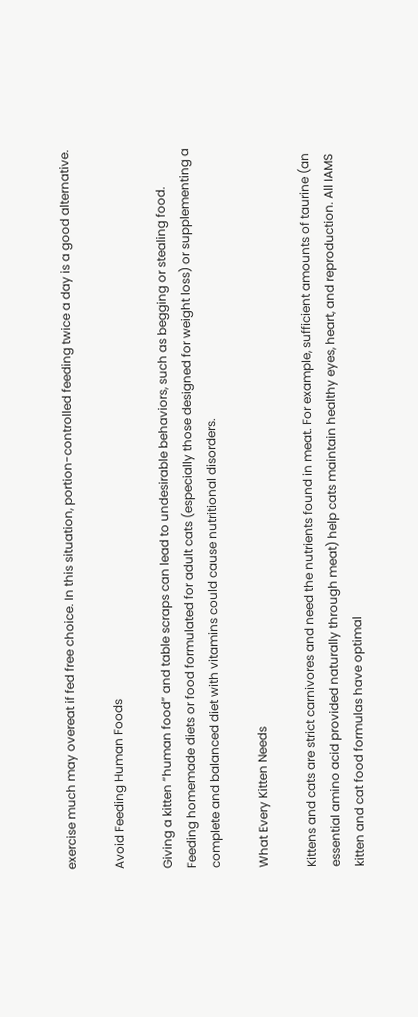exercise much may overeat if fed free choice. In this situation, portion-controlled feeding twice a day is a good alternative.

Avoid Feeding Human Foods

Giving a kitten “human food” and table scraps can lead to undesirable behaviors, such as begging or stealing food. Feeding homemade diets or food formulated for adult cats (especially those designed for weight loss) or supplementing a complete and balanced diet with vitamins could cause nutritional disorders.

What Every Kitten Needs

Kittens and cats are strict carnivores and need the nutrients found in meat. For example, sufficient amounts of taurine (an essential amino acid provided naturally through meat) help cats maintain healthy eyes, heart, and reproduction. All IAMS kitten and cat food formulas have optimal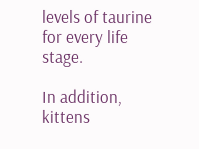levels of taurine for every life stage.

In addition, kittens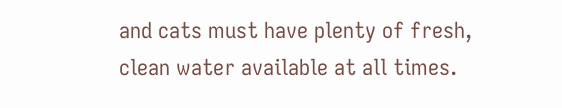and cats must have plenty of fresh, clean water available at all times.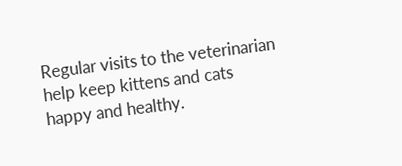Regular visits to the veterinarian help keep kittens and cats happy and healthy.